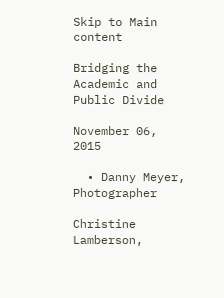Skip to Main content

Bridging the Academic and Public Divide

November 06, 2015

  • Danny Meyer, Photographer

Christine Lamberson,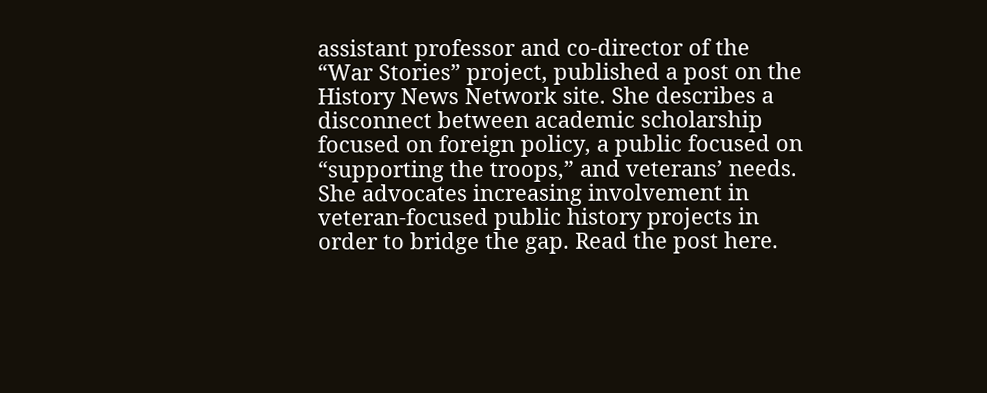assistant professor and co-director of the “War Stories” project, published a post on the History News Network site. She describes a disconnect between academic scholarship focused on foreign policy, a public focused on “supporting the troops,” and veterans’ needs. She advocates increasing involvement in veteran-focused public history projects in order to bridge the gap. Read the post here.